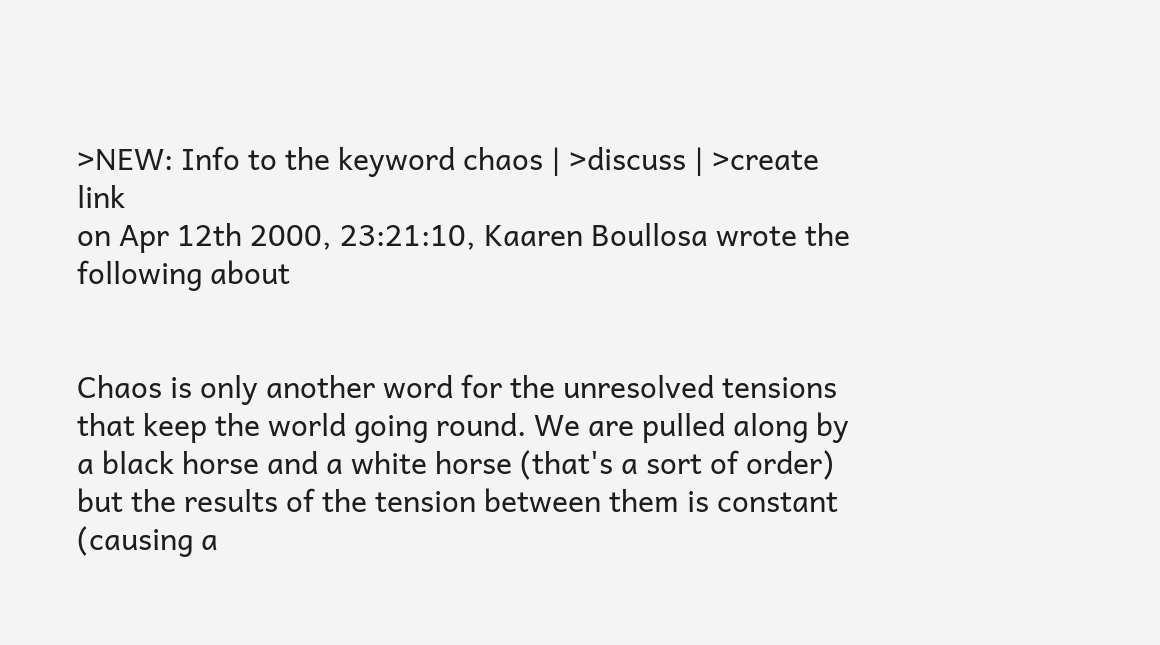>NEW: Info to the keyword chaos | >discuss | >create link
on Apr 12th 2000, 23:21:10, Kaaren Boullosa wrote the following about


Chaos is only another word for the unresolved tensions that keep the world going round. We are pulled along by a black horse and a white horse (that's a sort of order) but the results of the tension between them is constant (causing a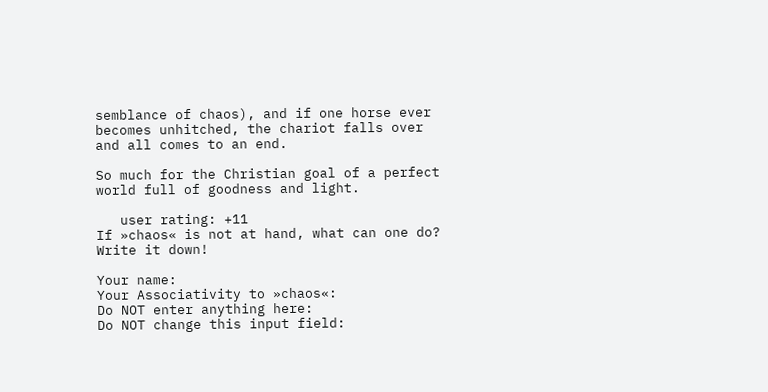semblance of chaos), and if one horse ever becomes unhitched, the chariot falls over and all comes to an end.

So much for the Christian goal of a perfect world full of goodness and light.

   user rating: +11
If »chaos« is not at hand, what can one do? Write it down!

Your name:
Your Associativity to »chaos«:
Do NOT enter anything here:
Do NOT change this input field: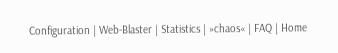Configuration | Web-Blaster | Statistics | »chaos« | FAQ | Home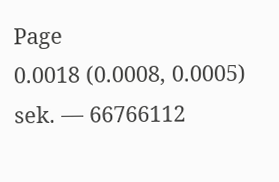Page
0.0018 (0.0008, 0.0005) sek. –– 66766112